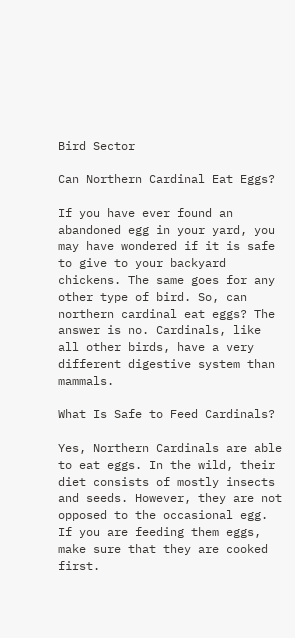Bird Sector

Can Northern Cardinal Eat Eggs?

If you have ever found an abandoned egg in your yard, you may have wondered if it is safe to give to your backyard chickens. The same goes for any other type of bird. So, can northern cardinal eat eggs? The answer is no. Cardinals, like all other birds, have a very different digestive system than mammals.

What Is Safe to Feed Cardinals?

Yes, Northern Cardinals are able to eat eggs. In the wild, their diet consists of mostly insects and seeds. However, they are not opposed to the occasional egg. If you are feeding them eggs, make sure that they are cooked first.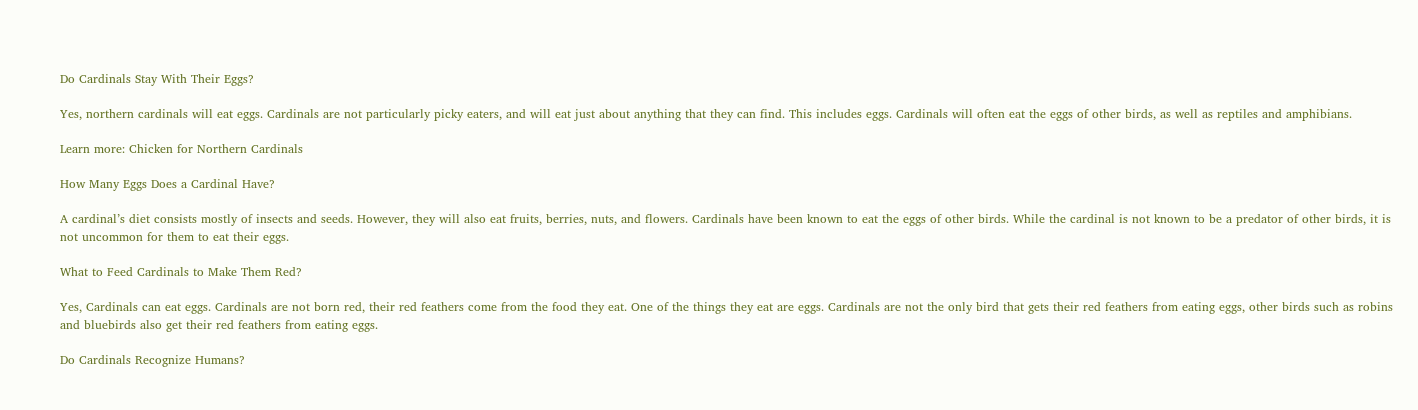Do Cardinals Stay With Their Eggs?

Yes, northern cardinals will eat eggs. Cardinals are not particularly picky eaters, and will eat just about anything that they can find. This includes eggs. Cardinals will often eat the eggs of other birds, as well as reptiles and amphibians.

Learn more: Chicken for Northern Cardinals

How Many Eggs Does a Cardinal Have?

A cardinal’s diet consists mostly of insects and seeds. However, they will also eat fruits, berries, nuts, and flowers. Cardinals have been known to eat the eggs of other birds. While the cardinal is not known to be a predator of other birds, it is not uncommon for them to eat their eggs.

What to Feed Cardinals to Make Them Red?

Yes, Cardinals can eat eggs. Cardinals are not born red, their red feathers come from the food they eat. One of the things they eat are eggs. Cardinals are not the only bird that gets their red feathers from eating eggs, other birds such as robins and bluebirds also get their red feathers from eating eggs.

Do Cardinals Recognize Humans?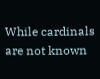While cardinals are not known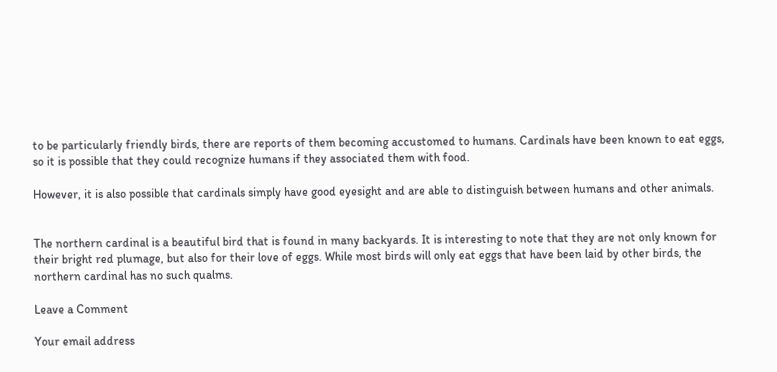to be particularly friendly birds, there are reports of them becoming accustomed to humans. Cardinals have been known to eat eggs, so it is possible that they could recognize humans if they associated them with food.

However, it is also possible that cardinals simply have good eyesight and are able to distinguish between humans and other animals.


The northern cardinal is a beautiful bird that is found in many backyards. It is interesting to note that they are not only known for their bright red plumage, but also for their love of eggs. While most birds will only eat eggs that have been laid by other birds, the northern cardinal has no such qualms.

Leave a Comment

Your email address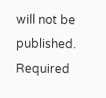will not be published. Required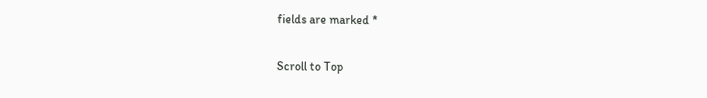fields are marked *

Scroll to Top